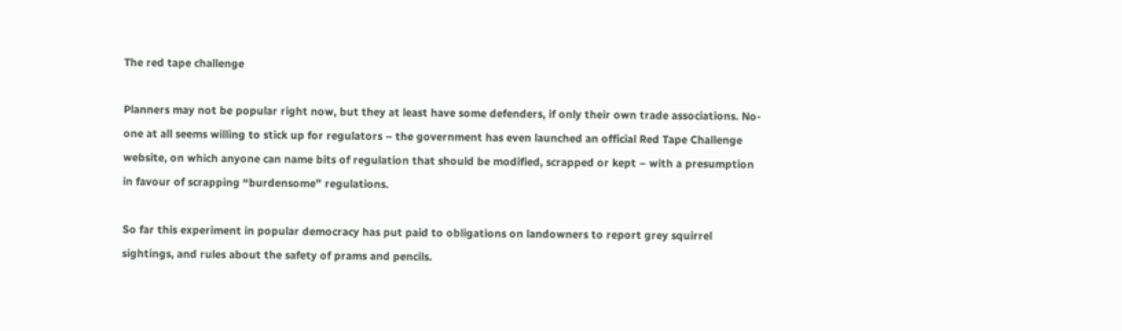The red tape challenge

Planners may not be popular right now, but they at least have some defenders, if only their own trade associations. No-one at all seems willing to stick up for regulators – the government has even launched an official Red Tape Challenge website, on which anyone can name bits of regulation that should be modified, scrapped or kept – with a presumption in favour of scrapping “burdensome” regulations.

So far this experiment in popular democracy has put paid to obligations on landowners to report grey squirrel sightings, and rules about the safety of prams and pencils.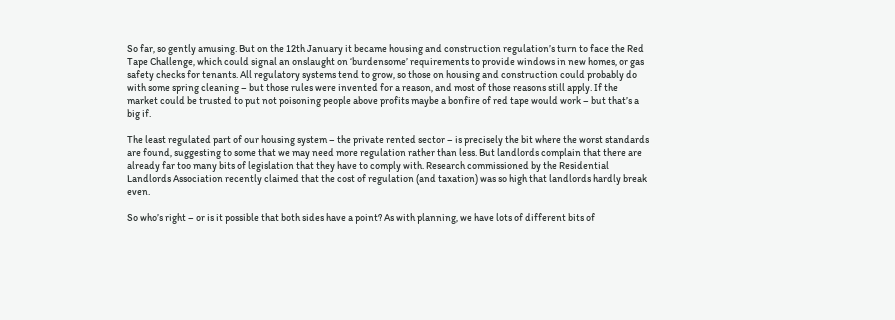So far, so gently amusing. But on the 12th January it became housing and construction regulation’s turn to face the Red Tape Challenge, which could signal an onslaught on ‘burdensome’ requirements to provide windows in new homes, or gas safety checks for tenants. All regulatory systems tend to grow, so those on housing and construction could probably do with some spring cleaning – but those rules were invented for a reason, and most of those reasons still apply. If the market could be trusted to put not poisoning people above profits maybe a bonfire of red tape would work – but that’s a big if.

The least regulated part of our housing system – the private rented sector – is precisely the bit where the worst standards are found, suggesting to some that we may need more regulation rather than less. But landlords complain that there are already far too many bits of legislation that they have to comply with. Research commissioned by the Residential Landlords Association recently claimed that the cost of regulation (and taxation) was so high that landlords hardly break even.

So who’s right – or is it possible that both sides have a point? As with planning, we have lots of different bits of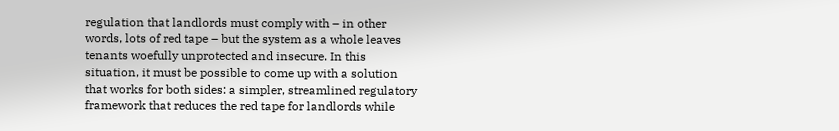regulation that landlords must comply with – in other words, lots of red tape – but the system as a whole leaves tenants woefully unprotected and insecure. In this situation, it must be possible to come up with a solution that works for both sides: a simpler, streamlined regulatory framework that reduces the red tape for landlords while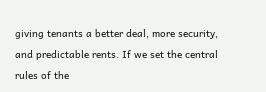giving tenants a better deal, more security, and predictable rents. If we set the central rules of the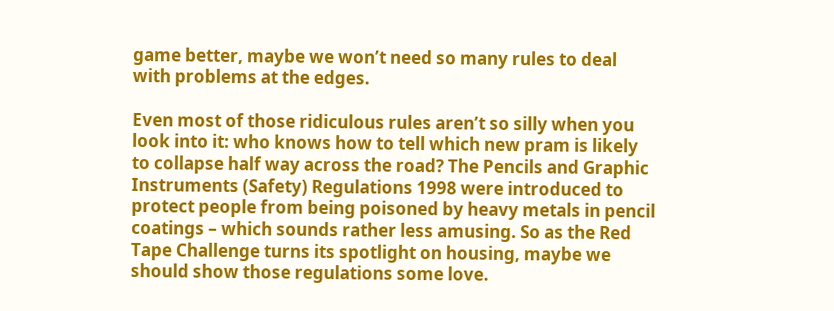game better, maybe we won’t need so many rules to deal with problems at the edges.

Even most of those ridiculous rules aren’t so silly when you look into it: who knows how to tell which new pram is likely to collapse half way across the road? The Pencils and Graphic Instruments (Safety) Regulations 1998 were introduced to protect people from being poisoned by heavy metals in pencil coatings – which sounds rather less amusing. So as the Red Tape Challenge turns its spotlight on housing, maybe we should show those regulations some love.